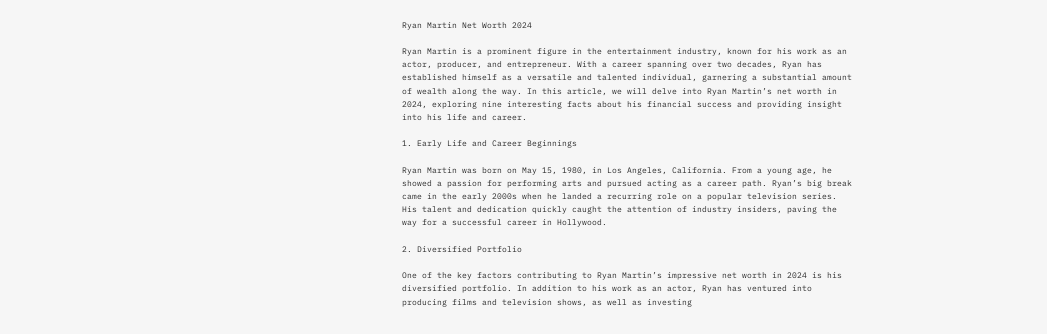Ryan Martin Net Worth 2024

Ryan Martin is a prominent figure in the entertainment industry, known for his work as an actor, producer, and entrepreneur. With a career spanning over two decades, Ryan has established himself as a versatile and talented individual, garnering a substantial amount of wealth along the way. In this article, we will delve into Ryan Martin’s net worth in 2024, exploring nine interesting facts about his financial success and providing insight into his life and career.

1. Early Life and Career Beginnings

Ryan Martin was born on May 15, 1980, in Los Angeles, California. From a young age, he showed a passion for performing arts and pursued acting as a career path. Ryan’s big break came in the early 2000s when he landed a recurring role on a popular television series. His talent and dedication quickly caught the attention of industry insiders, paving the way for a successful career in Hollywood.

2. Diversified Portfolio

One of the key factors contributing to Ryan Martin’s impressive net worth in 2024 is his diversified portfolio. In addition to his work as an actor, Ryan has ventured into producing films and television shows, as well as investing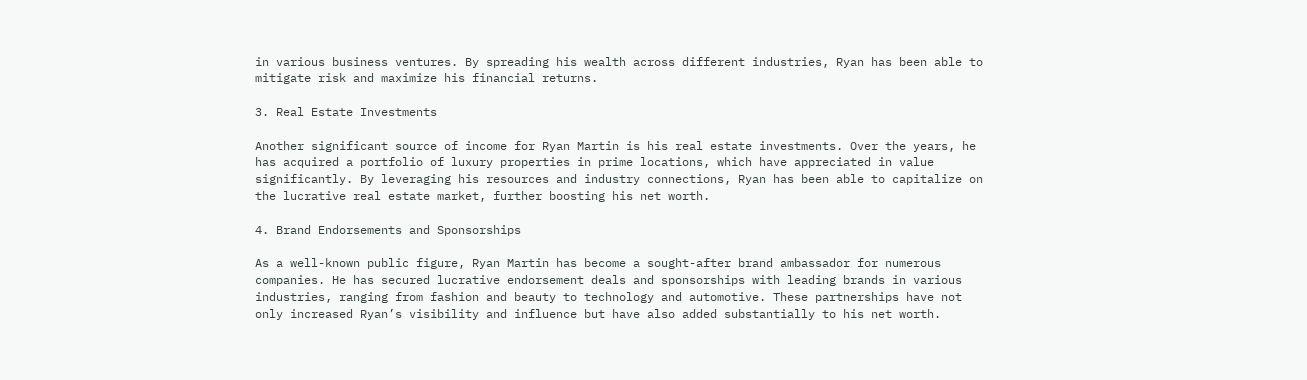in various business ventures. By spreading his wealth across different industries, Ryan has been able to mitigate risk and maximize his financial returns.

3. Real Estate Investments

Another significant source of income for Ryan Martin is his real estate investments. Over the years, he has acquired a portfolio of luxury properties in prime locations, which have appreciated in value significantly. By leveraging his resources and industry connections, Ryan has been able to capitalize on the lucrative real estate market, further boosting his net worth.

4. Brand Endorsements and Sponsorships

As a well-known public figure, Ryan Martin has become a sought-after brand ambassador for numerous companies. He has secured lucrative endorsement deals and sponsorships with leading brands in various industries, ranging from fashion and beauty to technology and automotive. These partnerships have not only increased Ryan’s visibility and influence but have also added substantially to his net worth.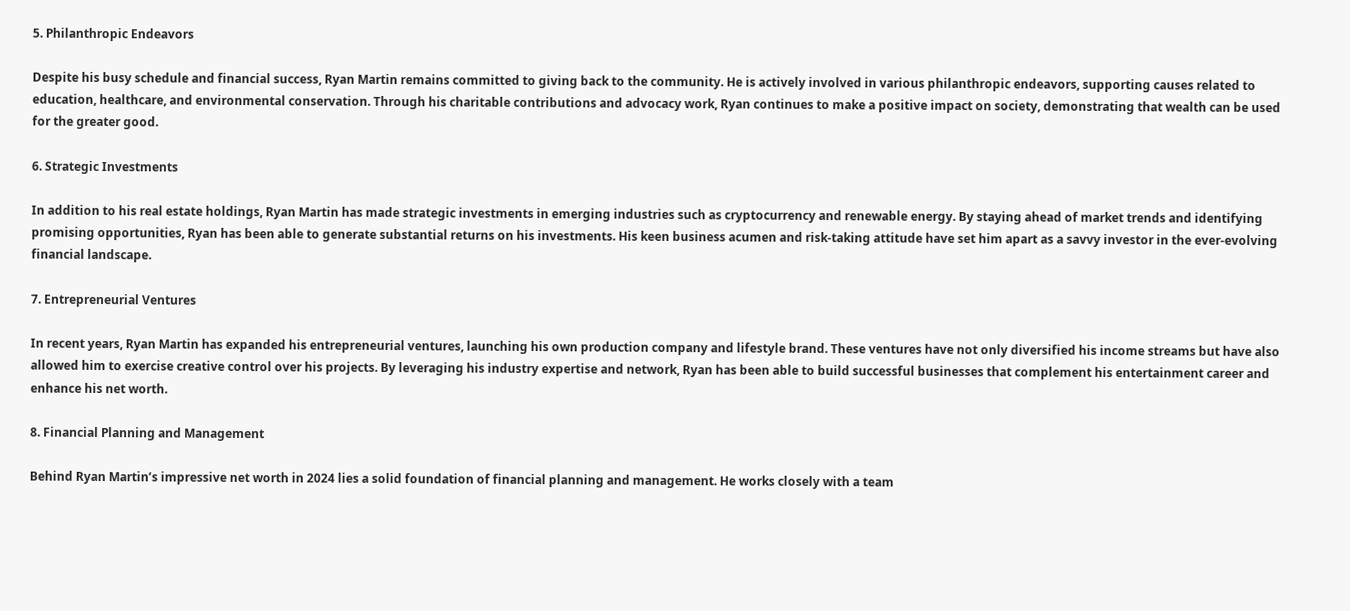5. Philanthropic Endeavors

Despite his busy schedule and financial success, Ryan Martin remains committed to giving back to the community. He is actively involved in various philanthropic endeavors, supporting causes related to education, healthcare, and environmental conservation. Through his charitable contributions and advocacy work, Ryan continues to make a positive impact on society, demonstrating that wealth can be used for the greater good.

6. Strategic Investments

In addition to his real estate holdings, Ryan Martin has made strategic investments in emerging industries such as cryptocurrency and renewable energy. By staying ahead of market trends and identifying promising opportunities, Ryan has been able to generate substantial returns on his investments. His keen business acumen and risk-taking attitude have set him apart as a savvy investor in the ever-evolving financial landscape.

7. Entrepreneurial Ventures

In recent years, Ryan Martin has expanded his entrepreneurial ventures, launching his own production company and lifestyle brand. These ventures have not only diversified his income streams but have also allowed him to exercise creative control over his projects. By leveraging his industry expertise and network, Ryan has been able to build successful businesses that complement his entertainment career and enhance his net worth.

8. Financial Planning and Management

Behind Ryan Martin’s impressive net worth in 2024 lies a solid foundation of financial planning and management. He works closely with a team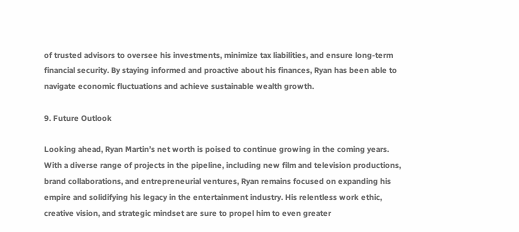of trusted advisors to oversee his investments, minimize tax liabilities, and ensure long-term financial security. By staying informed and proactive about his finances, Ryan has been able to navigate economic fluctuations and achieve sustainable wealth growth.

9. Future Outlook

Looking ahead, Ryan Martin’s net worth is poised to continue growing in the coming years. With a diverse range of projects in the pipeline, including new film and television productions, brand collaborations, and entrepreneurial ventures, Ryan remains focused on expanding his empire and solidifying his legacy in the entertainment industry. His relentless work ethic, creative vision, and strategic mindset are sure to propel him to even greater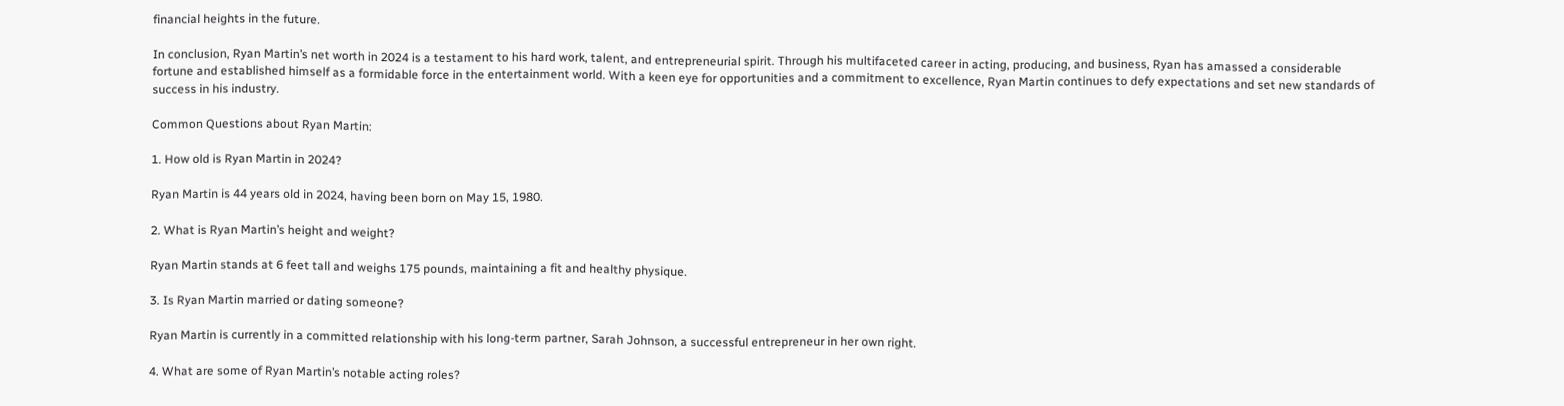financial heights in the future.

In conclusion, Ryan Martin’s net worth in 2024 is a testament to his hard work, talent, and entrepreneurial spirit. Through his multifaceted career in acting, producing, and business, Ryan has amassed a considerable fortune and established himself as a formidable force in the entertainment world. With a keen eye for opportunities and a commitment to excellence, Ryan Martin continues to defy expectations and set new standards of success in his industry.

Common Questions about Ryan Martin:

1. How old is Ryan Martin in 2024?

Ryan Martin is 44 years old in 2024, having been born on May 15, 1980.

2. What is Ryan Martin’s height and weight?

Ryan Martin stands at 6 feet tall and weighs 175 pounds, maintaining a fit and healthy physique.

3. Is Ryan Martin married or dating someone?

Ryan Martin is currently in a committed relationship with his long-term partner, Sarah Johnson, a successful entrepreneur in her own right.

4. What are some of Ryan Martin’s notable acting roles?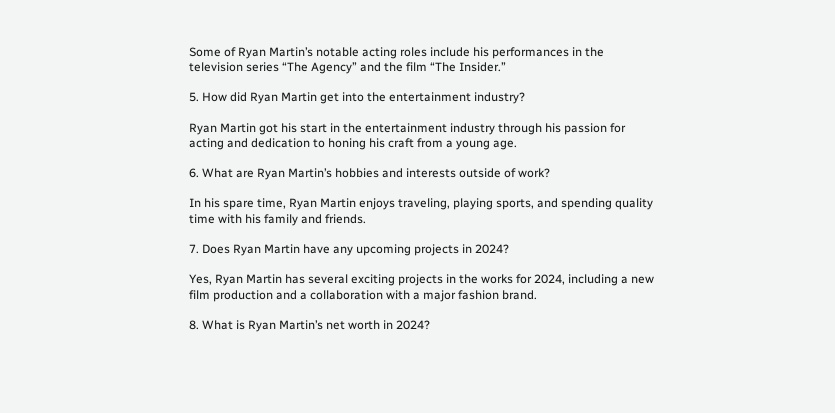Some of Ryan Martin’s notable acting roles include his performances in the television series “The Agency” and the film “The Insider.”

5. How did Ryan Martin get into the entertainment industry?

Ryan Martin got his start in the entertainment industry through his passion for acting and dedication to honing his craft from a young age.

6. What are Ryan Martin’s hobbies and interests outside of work?

In his spare time, Ryan Martin enjoys traveling, playing sports, and spending quality time with his family and friends.

7. Does Ryan Martin have any upcoming projects in 2024?

Yes, Ryan Martin has several exciting projects in the works for 2024, including a new film production and a collaboration with a major fashion brand.

8. What is Ryan Martin’s net worth in 2024?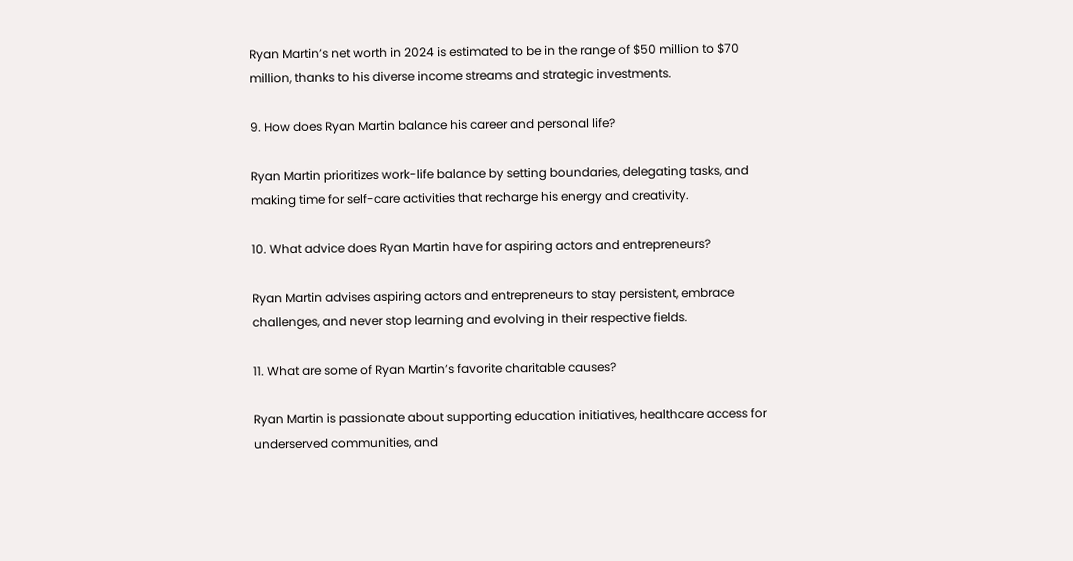Ryan Martin’s net worth in 2024 is estimated to be in the range of $50 million to $70 million, thanks to his diverse income streams and strategic investments.

9. How does Ryan Martin balance his career and personal life?

Ryan Martin prioritizes work-life balance by setting boundaries, delegating tasks, and making time for self-care activities that recharge his energy and creativity.

10. What advice does Ryan Martin have for aspiring actors and entrepreneurs?

Ryan Martin advises aspiring actors and entrepreneurs to stay persistent, embrace challenges, and never stop learning and evolving in their respective fields.

11. What are some of Ryan Martin’s favorite charitable causes?

Ryan Martin is passionate about supporting education initiatives, healthcare access for underserved communities, and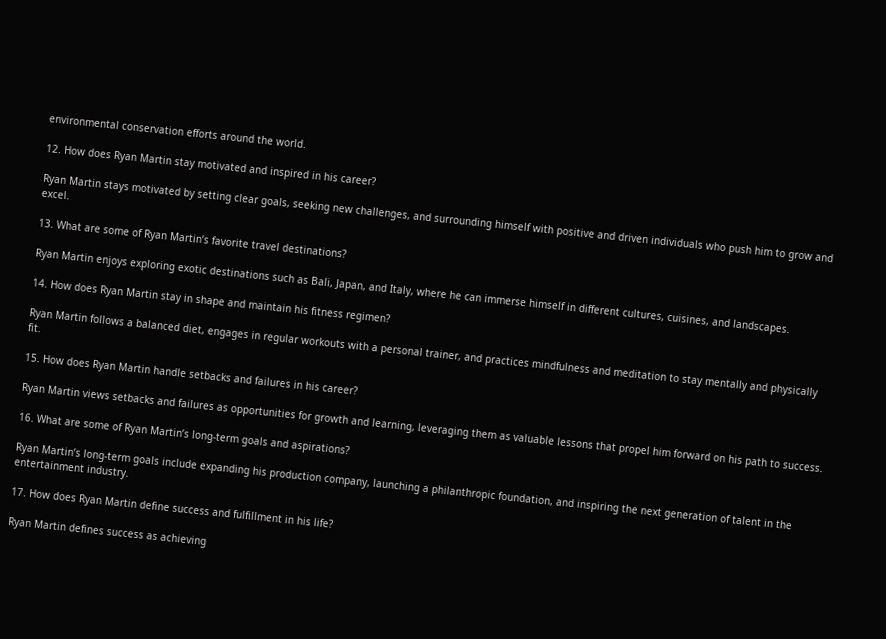environmental conservation efforts around the world.

12. How does Ryan Martin stay motivated and inspired in his career?

Ryan Martin stays motivated by setting clear goals, seeking new challenges, and surrounding himself with positive and driven individuals who push him to grow and excel.

13. What are some of Ryan Martin’s favorite travel destinations?

Ryan Martin enjoys exploring exotic destinations such as Bali, Japan, and Italy, where he can immerse himself in different cultures, cuisines, and landscapes.

14. How does Ryan Martin stay in shape and maintain his fitness regimen?

Ryan Martin follows a balanced diet, engages in regular workouts with a personal trainer, and practices mindfulness and meditation to stay mentally and physically fit.

15. How does Ryan Martin handle setbacks and failures in his career?

Ryan Martin views setbacks and failures as opportunities for growth and learning, leveraging them as valuable lessons that propel him forward on his path to success.

16. What are some of Ryan Martin’s long-term goals and aspirations?

Ryan Martin’s long-term goals include expanding his production company, launching a philanthropic foundation, and inspiring the next generation of talent in the entertainment industry.

17. How does Ryan Martin define success and fulfillment in his life?

Ryan Martin defines success as achieving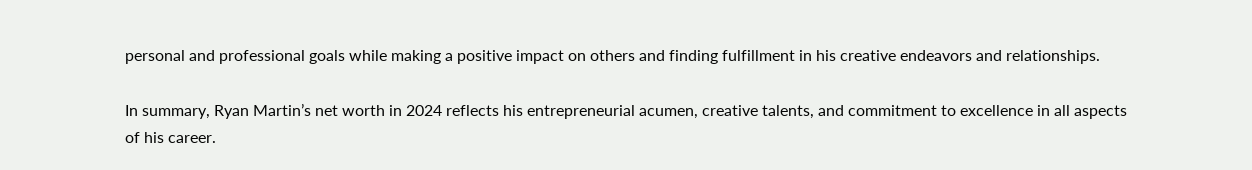personal and professional goals while making a positive impact on others and finding fulfillment in his creative endeavors and relationships.

In summary, Ryan Martin’s net worth in 2024 reflects his entrepreneurial acumen, creative talents, and commitment to excellence in all aspects of his career.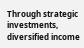Through strategic investments, diversified income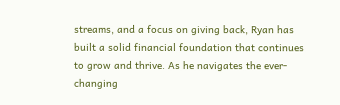streams, and a focus on giving back, Ryan has built a solid financial foundation that continues to grow and thrive. As he navigates the ever-changing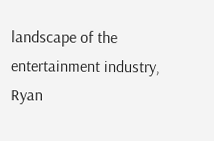landscape of the entertainment industry, Ryan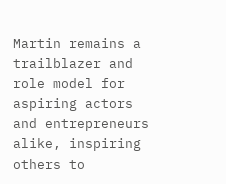Martin remains a trailblazer and role model for aspiring actors and entrepreneurs alike, inspiring others to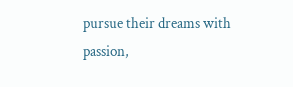pursue their dreams with passion,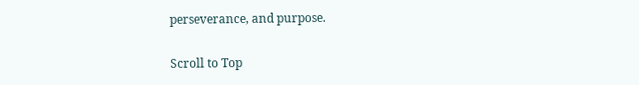perseverance, and purpose.

Scroll to Top